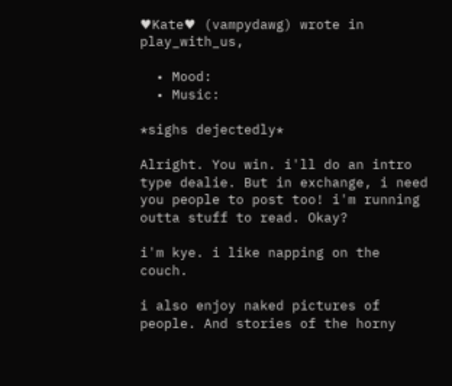♥Kate♥ (vampydawg) wrote in play_with_us,

  • Mood:
  • Music:

*sighs dejectedly*

Alright. You win. i'll do an intro type dealie. But in exchange, i need you people to post too! i'm running outta stuff to read. Okay?

i'm kye. i like napping on the couch.

i also enjoy naked pictures of people. And stories of the horny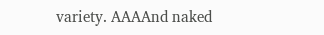variety. AAAAnd naked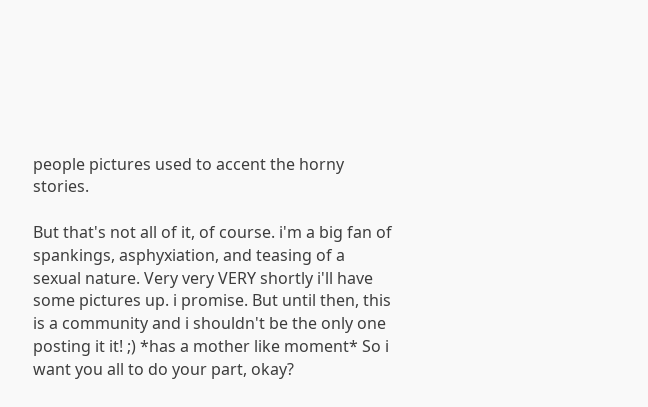people pictures used to accent the horny stories.

But that's not all of it, of course. i'm a big fan of spankings, asphyxiation, and teasing of a sexual nature. Very very VERY shortly i'll have some pictures up. i promise. But until then, this is a community and i shouldn't be the only one posting it it! ;) *has a mother like moment* So i want you all to do your part, okay?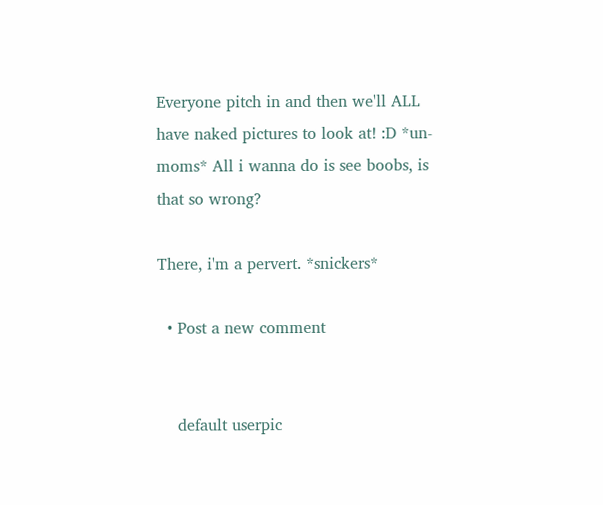Everyone pitch in and then we'll ALL have naked pictures to look at! :D *un-moms* All i wanna do is see boobs, is that so wrong?

There, i'm a pervert. *snickers*

  • Post a new comment


    default userpic